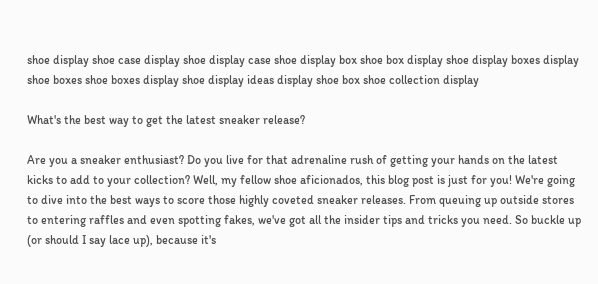shoe display shoe case display shoe display case shoe display box shoe box display shoe display boxes display shoe boxes shoe boxes display shoe display ideas display shoe box shoe collection display

What's the best way to get the latest sneaker release?

Are you a sneaker enthusiast? Do you live for that adrenaline rush of getting your hands on the latest kicks to add to your collection? Well, my fellow shoe aficionados, this blog post is just for you! We're going to dive into the best ways to score those highly coveted sneaker releases. From queuing up outside stores to entering raffles and even spotting fakes, we've got all the insider tips and tricks you need. So buckle up (or should I say lace up), because it's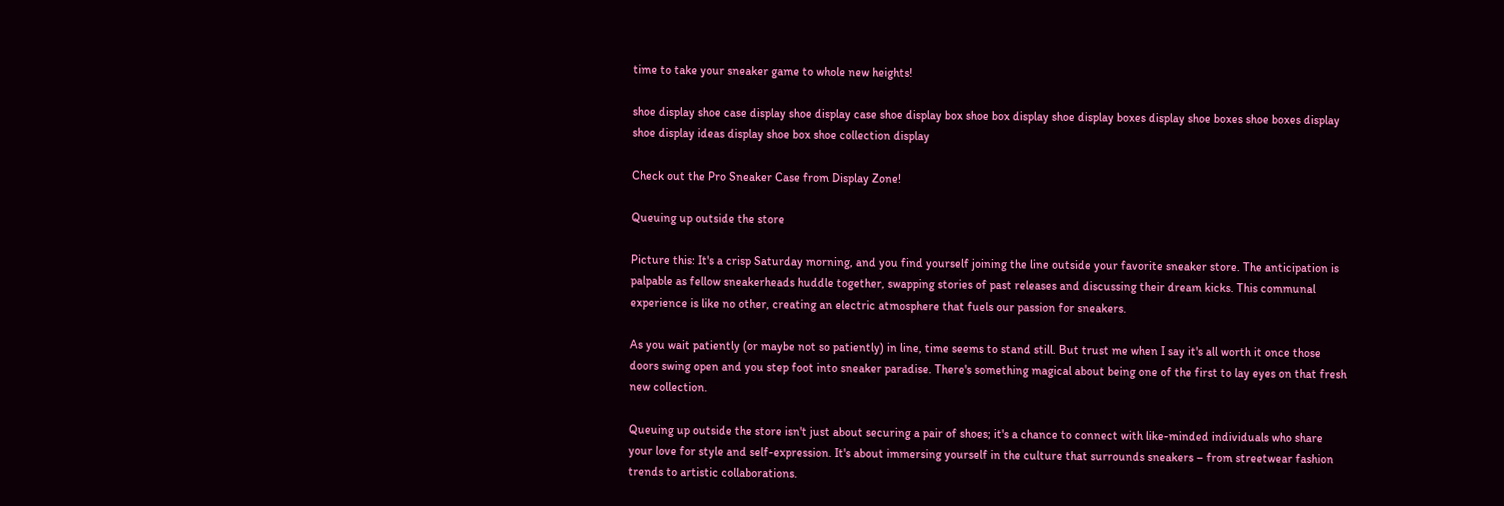time to take your sneaker game to whole new heights!

shoe display shoe case display shoe display case shoe display box shoe box display shoe display boxes display shoe boxes shoe boxes display shoe display ideas display shoe box shoe collection display

Check out the Pro Sneaker Case from Display Zone!

Queuing up outside the store

Picture this: It's a crisp Saturday morning, and you find yourself joining the line outside your favorite sneaker store. The anticipation is palpable as fellow sneakerheads huddle together, swapping stories of past releases and discussing their dream kicks. This communal experience is like no other, creating an electric atmosphere that fuels our passion for sneakers.

As you wait patiently (or maybe not so patiently) in line, time seems to stand still. But trust me when I say it's all worth it once those doors swing open and you step foot into sneaker paradise. There's something magical about being one of the first to lay eyes on that fresh new collection.

Queuing up outside the store isn't just about securing a pair of shoes; it's a chance to connect with like-minded individuals who share your love for style and self-expression. It's about immersing yourself in the culture that surrounds sneakers – from streetwear fashion trends to artistic collaborations.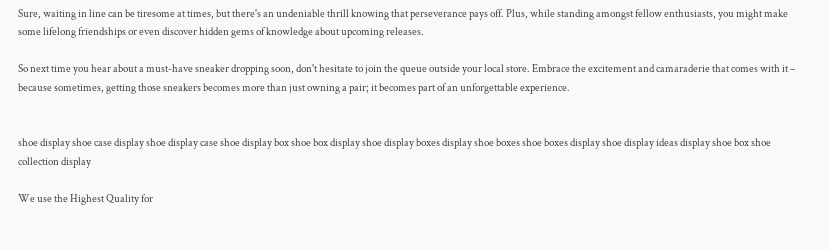Sure, waiting in line can be tiresome at times, but there's an undeniable thrill knowing that perseverance pays off. Plus, while standing amongst fellow enthusiasts, you might make some lifelong friendships or even discover hidden gems of knowledge about upcoming releases.

So next time you hear about a must-have sneaker dropping soon, don't hesitate to join the queue outside your local store. Embrace the excitement and camaraderie that comes with it – because sometimes, getting those sneakers becomes more than just owning a pair; it becomes part of an unforgettable experience.


shoe display shoe case display shoe display case shoe display box shoe box display shoe display boxes display shoe boxes shoe boxes display shoe display ideas display shoe box shoe collection display

We use the Highest Quality for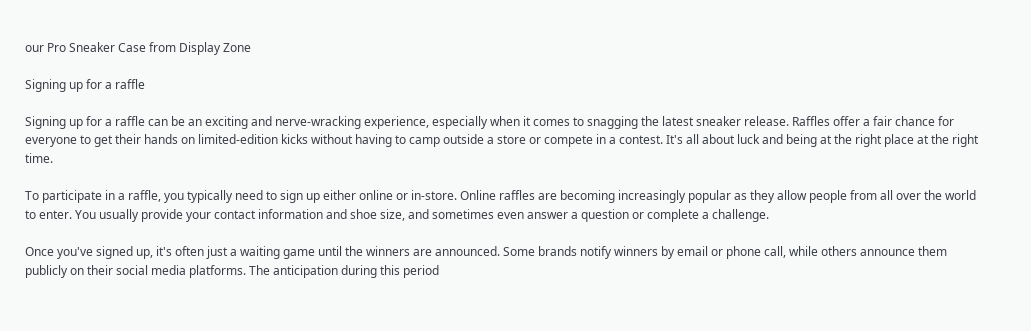our Pro Sneaker Case from Display Zone

Signing up for a raffle

Signing up for a raffle can be an exciting and nerve-wracking experience, especially when it comes to snagging the latest sneaker release. Raffles offer a fair chance for everyone to get their hands on limited-edition kicks without having to camp outside a store or compete in a contest. It's all about luck and being at the right place at the right time.

To participate in a raffle, you typically need to sign up either online or in-store. Online raffles are becoming increasingly popular as they allow people from all over the world to enter. You usually provide your contact information and shoe size, and sometimes even answer a question or complete a challenge.

Once you've signed up, it's often just a waiting game until the winners are announced. Some brands notify winners by email or phone call, while others announce them publicly on their social media platforms. The anticipation during this period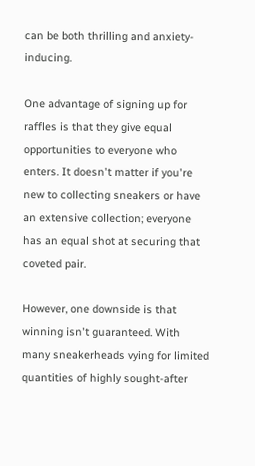can be both thrilling and anxiety-inducing.

One advantage of signing up for raffles is that they give equal opportunities to everyone who enters. It doesn't matter if you're new to collecting sneakers or have an extensive collection; everyone has an equal shot at securing that coveted pair.

However, one downside is that winning isn't guaranteed. With many sneakerheads vying for limited quantities of highly sought-after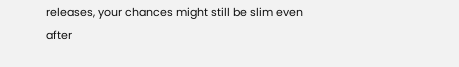releases, your chances might still be slim even after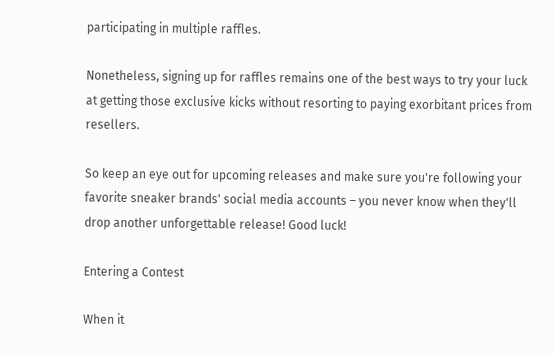participating in multiple raffles.

Nonetheless, signing up for raffles remains one of the best ways to try your luck at getting those exclusive kicks without resorting to paying exorbitant prices from resellers.

So keep an eye out for upcoming releases and make sure you're following your favorite sneaker brands' social media accounts – you never know when they'll drop another unforgettable release! Good luck!

Entering a Contest

When it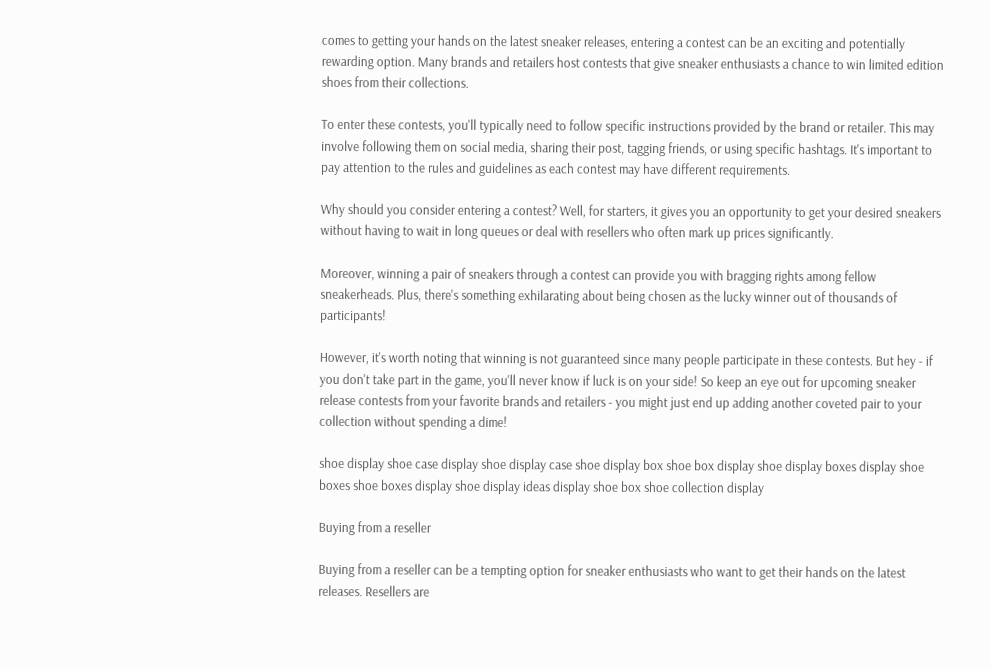comes to getting your hands on the latest sneaker releases, entering a contest can be an exciting and potentially rewarding option. Many brands and retailers host contests that give sneaker enthusiasts a chance to win limited edition shoes from their collections.

To enter these contests, you'll typically need to follow specific instructions provided by the brand or retailer. This may involve following them on social media, sharing their post, tagging friends, or using specific hashtags. It's important to pay attention to the rules and guidelines as each contest may have different requirements.

Why should you consider entering a contest? Well, for starters, it gives you an opportunity to get your desired sneakers without having to wait in long queues or deal with resellers who often mark up prices significantly.

Moreover, winning a pair of sneakers through a contest can provide you with bragging rights among fellow sneakerheads. Plus, there's something exhilarating about being chosen as the lucky winner out of thousands of participants!

However, it's worth noting that winning is not guaranteed since many people participate in these contests. But hey - if you don't take part in the game, you'll never know if luck is on your side! So keep an eye out for upcoming sneaker release contests from your favorite brands and retailers - you might just end up adding another coveted pair to your collection without spending a dime!

shoe display shoe case display shoe display case shoe display box shoe box display shoe display boxes display shoe boxes shoe boxes display shoe display ideas display shoe box shoe collection display

Buying from a reseller

Buying from a reseller can be a tempting option for sneaker enthusiasts who want to get their hands on the latest releases. Resellers are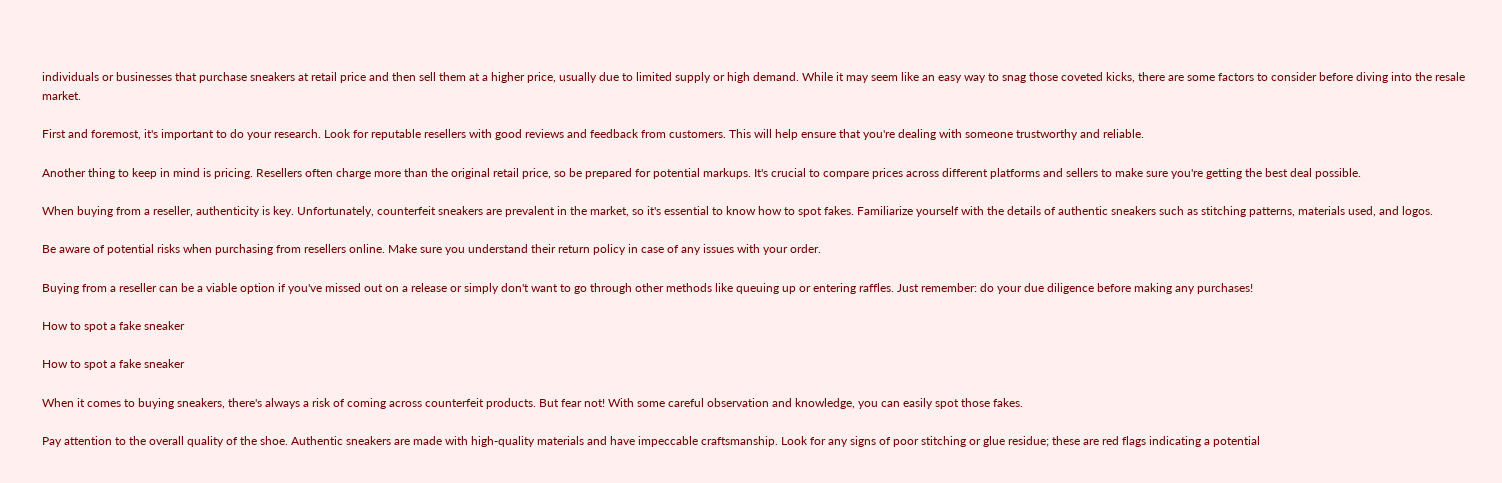individuals or businesses that purchase sneakers at retail price and then sell them at a higher price, usually due to limited supply or high demand. While it may seem like an easy way to snag those coveted kicks, there are some factors to consider before diving into the resale market.

First and foremost, it's important to do your research. Look for reputable resellers with good reviews and feedback from customers. This will help ensure that you're dealing with someone trustworthy and reliable.

Another thing to keep in mind is pricing. Resellers often charge more than the original retail price, so be prepared for potential markups. It's crucial to compare prices across different platforms and sellers to make sure you're getting the best deal possible.

When buying from a reseller, authenticity is key. Unfortunately, counterfeit sneakers are prevalent in the market, so it's essential to know how to spot fakes. Familiarize yourself with the details of authentic sneakers such as stitching patterns, materials used, and logos.

Be aware of potential risks when purchasing from resellers online. Make sure you understand their return policy in case of any issues with your order.

Buying from a reseller can be a viable option if you've missed out on a release or simply don't want to go through other methods like queuing up or entering raffles. Just remember: do your due diligence before making any purchases!

How to spot a fake sneaker

How to spot a fake sneaker

When it comes to buying sneakers, there's always a risk of coming across counterfeit products. But fear not! With some careful observation and knowledge, you can easily spot those fakes.

Pay attention to the overall quality of the shoe. Authentic sneakers are made with high-quality materials and have impeccable craftsmanship. Look for any signs of poor stitching or glue residue; these are red flags indicating a potential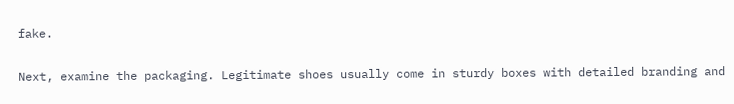fake.

Next, examine the packaging. Legitimate shoes usually come in sturdy boxes with detailed branding and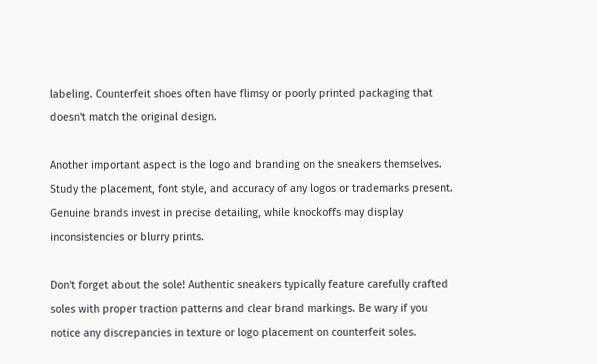labeling. Counterfeit shoes often have flimsy or poorly printed packaging that doesn't match the original design.

Another important aspect is the logo and branding on the sneakers themselves. Study the placement, font style, and accuracy of any logos or trademarks present. Genuine brands invest in precise detailing, while knockoffs may display inconsistencies or blurry prints.

Don't forget about the sole! Authentic sneakers typically feature carefully crafted soles with proper traction patterns and clear brand markings. Be wary if you notice any discrepancies in texture or logo placement on counterfeit soles.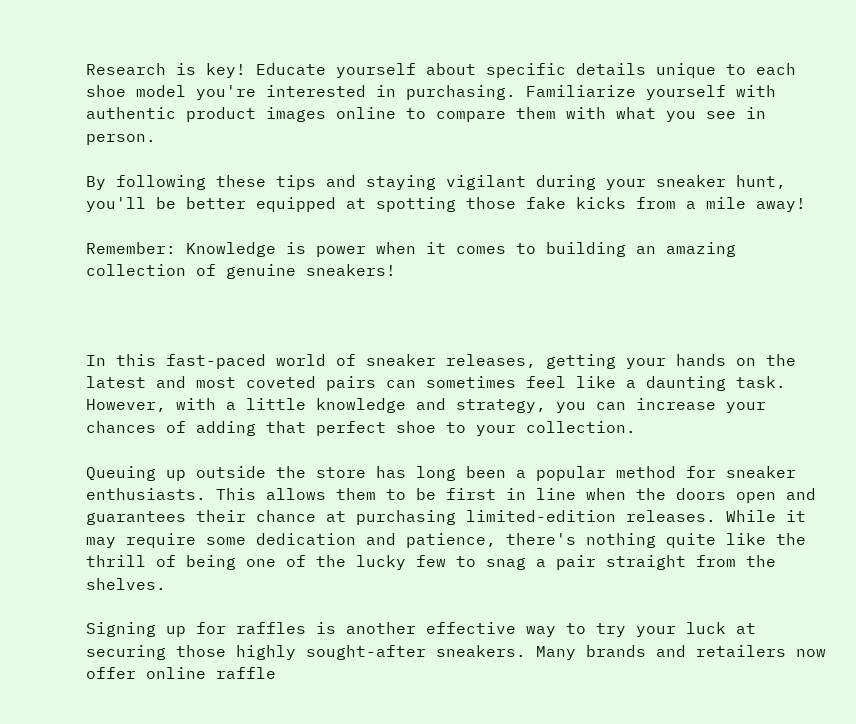Research is key! Educate yourself about specific details unique to each shoe model you're interested in purchasing. Familiarize yourself with authentic product images online to compare them with what you see in person.

By following these tips and staying vigilant during your sneaker hunt, you'll be better equipped at spotting those fake kicks from a mile away!

Remember: Knowledge is power when it comes to building an amazing collection of genuine sneakers!



In this fast-paced world of sneaker releases, getting your hands on the latest and most coveted pairs can sometimes feel like a daunting task. However, with a little knowledge and strategy, you can increase your chances of adding that perfect shoe to your collection.

Queuing up outside the store has long been a popular method for sneaker enthusiasts. This allows them to be first in line when the doors open and guarantees their chance at purchasing limited-edition releases. While it may require some dedication and patience, there's nothing quite like the thrill of being one of the lucky few to snag a pair straight from the shelves.

Signing up for raffles is another effective way to try your luck at securing those highly sought-after sneakers. Many brands and retailers now offer online raffle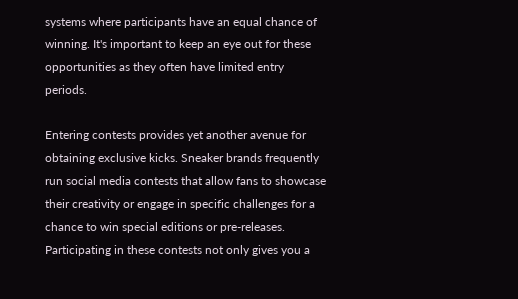systems where participants have an equal chance of winning. It's important to keep an eye out for these opportunities as they often have limited entry periods.

Entering contests provides yet another avenue for obtaining exclusive kicks. Sneaker brands frequently run social media contests that allow fans to showcase their creativity or engage in specific challenges for a chance to win special editions or pre-releases. Participating in these contests not only gives you a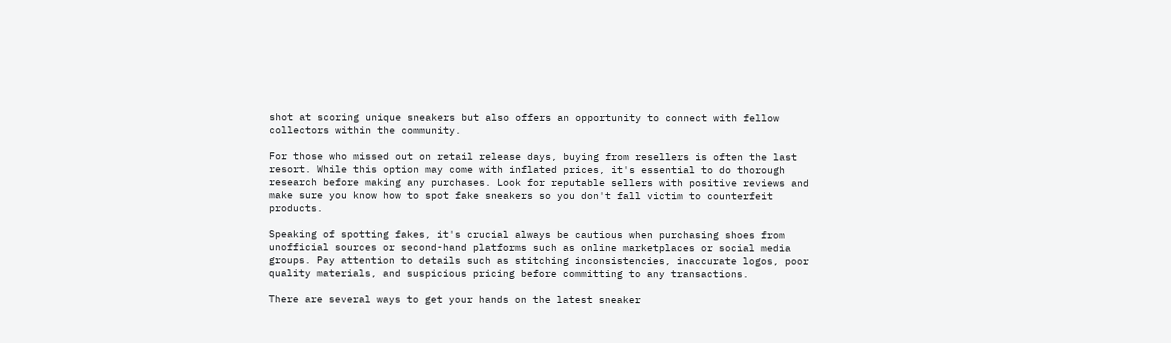shot at scoring unique sneakers but also offers an opportunity to connect with fellow collectors within the community.

For those who missed out on retail release days, buying from resellers is often the last resort. While this option may come with inflated prices, it's essential to do thorough research before making any purchases. Look for reputable sellers with positive reviews and make sure you know how to spot fake sneakers so you don't fall victim to counterfeit products.

Speaking of spotting fakes, it's crucial always be cautious when purchasing shoes from unofficial sources or second-hand platforms such as online marketplaces or social media groups. Pay attention to details such as stitching inconsistencies, inaccurate logos, poor quality materials, and suspicious pricing before committing to any transactions.

There are several ways to get your hands on the latest sneaker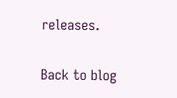releases.

Back to blog